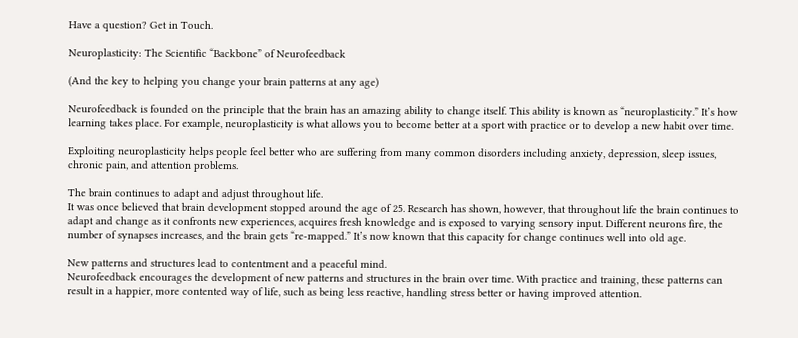Have a question? Get in Touch.

Neuroplasticity: The Scientific “Backbone” of Neurofeedback

(And the key to helping you change your brain patterns at any age)

Neurofeedback is founded on the principle that the brain has an amazing ability to change itself. This ability is known as “neuroplasticity.” It’s how learning takes place. For example, neuroplasticity is what allows you to become better at a sport with practice or to develop a new habit over time.

Exploiting neuroplasticity helps people feel better who are suffering from many common disorders including anxiety, depression, sleep issues, chronic pain, and attention problems.

The brain continues to adapt and adjust throughout life.
It was once believed that brain development stopped around the age of 25. Research has shown, however, that throughout life the brain continues to adapt and change as it confronts new experiences, acquires fresh knowledge and is exposed to varying sensory input. Different neurons fire, the number of synapses increases, and the brain gets “re-mapped.” It’s now known that this capacity for change continues well into old age.

New patterns and structures lead to contentment and a peaceful mind.
Neurofeedback encourages the development of new patterns and structures in the brain over time. With practice and training, these patterns can result in a happier, more contented way of life, such as being less reactive, handling stress better or having improved attention.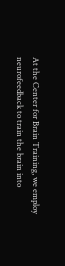At the Center for Brain Training, we employ neurofeedback to train the brain into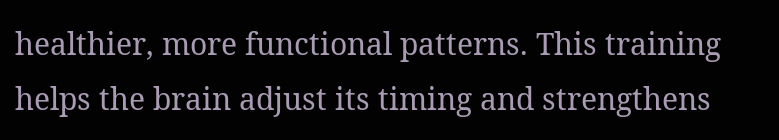healthier, more functional patterns. This training helps the brain adjust its timing and strengthens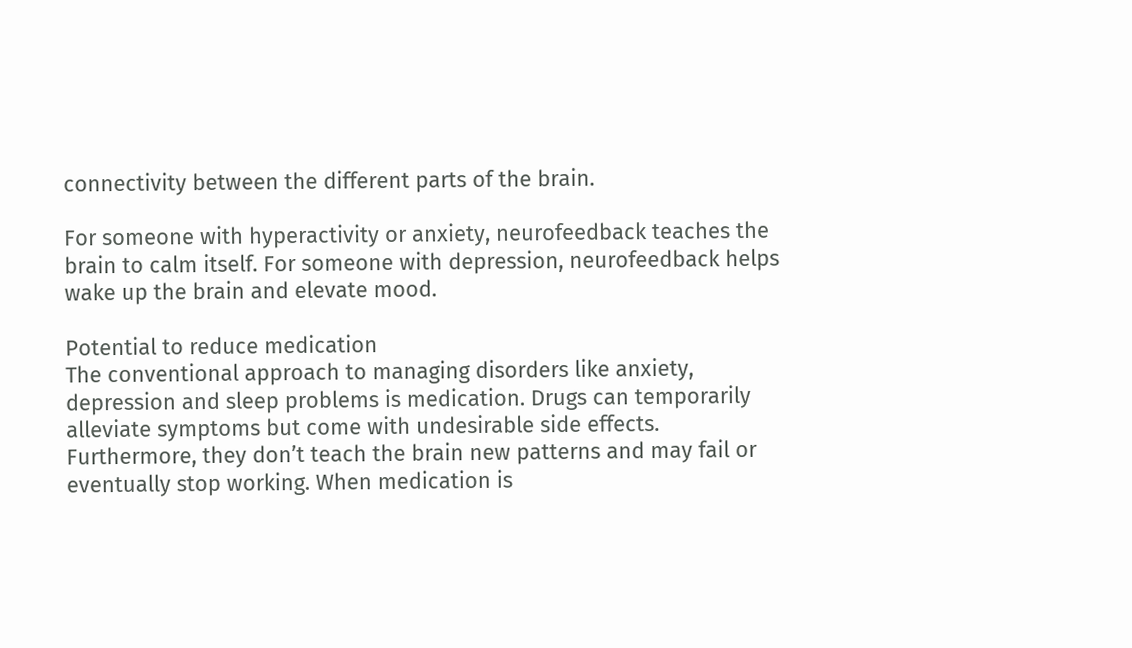connectivity between the different parts of the brain.

For someone with hyperactivity or anxiety, neurofeedback teaches the brain to calm itself. For someone with depression, neurofeedback helps wake up the brain and elevate mood.

Potential to reduce medication
The conventional approach to managing disorders like anxiety, depression and sleep problems is medication. Drugs can temporarily alleviate symptoms but come with undesirable side effects. Furthermore, they don’t teach the brain new patterns and may fail or eventually stop working. When medication is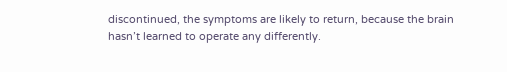discontinued, the symptoms are likely to return, because the brain hasn’t learned to operate any differently.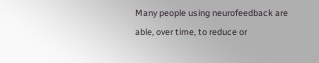Many people using neurofeedback are able, over time, to reduce or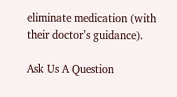eliminate medication (with their doctor’s guidance).

Ask Us A Question